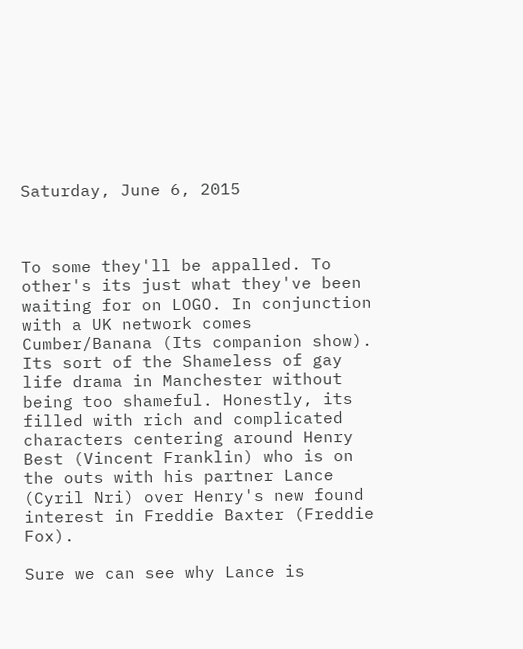Saturday, June 6, 2015



To some they'll be appalled. To other's its just what they've been waiting for on LOGO. In conjunction with a UK network comes Cumber/Banana (Its companion show). Its sort of the Shameless of gay life drama in Manchester without being too shameful. Honestly, its filled with rich and complicated characters centering around Henry Best (Vincent Franklin) who is on the outs with his partner Lance (Cyril Nri) over Henry's new found interest in Freddie Baxter (Freddie Fox).

Sure we can see why Lance is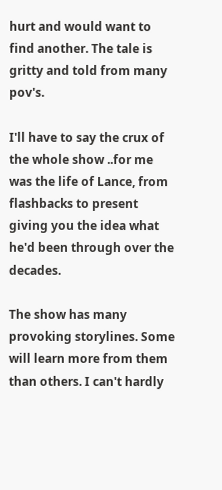hurt and would want to find another. The tale is gritty and told from many pov's.

I'll have to say the crux of the whole show ..for me was the life of Lance, from flashbacks to present giving you the idea what he'd been through over the decades.

The show has many provoking storylines. Some will learn more from them than others. I can't hardly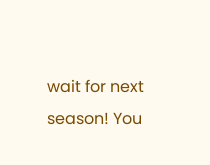wait for next season! You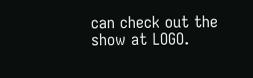can check out the show at LOGO.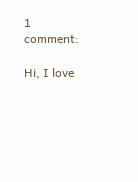1 comment:

Hi, I love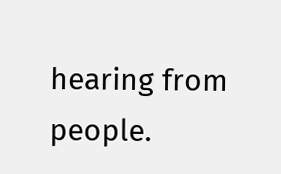hearing from people.